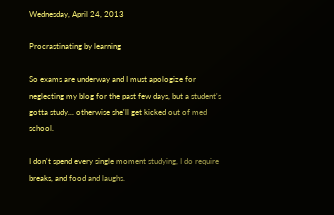Wednesday, April 24, 2013

Procrastinating by learning

So exams are underway and I must apologize for neglecting my blog for the past few days, but a student's gotta study... otherwise she'll get kicked out of med school.

I don't spend every single moment studying, I do require breaks, and food and laughs.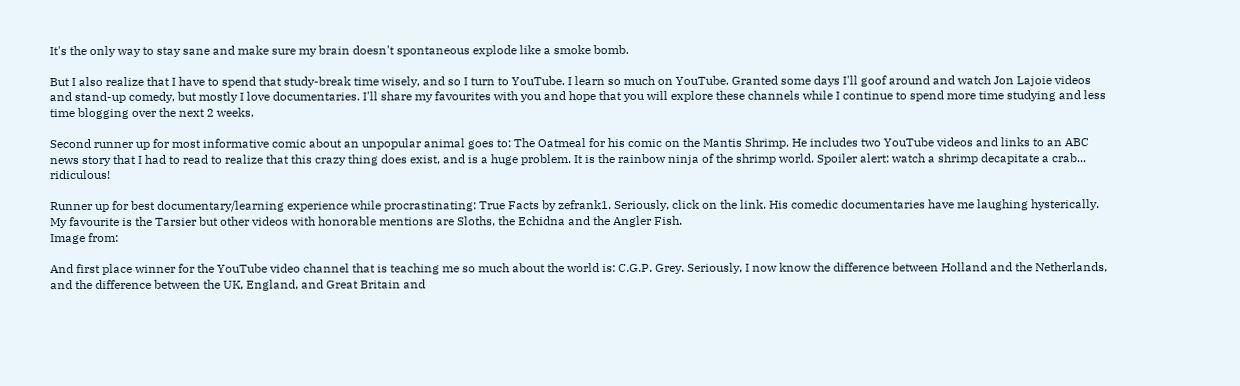It's the only way to stay sane and make sure my brain doesn't spontaneous explode like a smoke bomb.

But I also realize that I have to spend that study-break time wisely, and so I turn to YouTube. I learn so much on YouTube. Granted some days I'll goof around and watch Jon Lajoie videos and stand-up comedy, but mostly I love documentaries. I'll share my favourites with you and hope that you will explore these channels while I continue to spend more time studying and less time blogging over the next 2 weeks.

Second runner up for most informative comic about an unpopular animal goes to: The Oatmeal for his comic on the Mantis Shrimp. He includes two YouTube videos and links to an ABC news story that I had to read to realize that this crazy thing does exist, and is a huge problem. It is the rainbow ninja of the shrimp world. Spoiler alert: watch a shrimp decapitate a crab... ridiculous!

Runner up for best documentary/learning experience while procrastinating: True Facts by zefrank1. Seriously, click on the link. His comedic documentaries have me laughing hysterically. My favourite is the Tarsier but other videos with honorable mentions are Sloths, the Echidna and the Angler Fish.
Image from:

And first place winner for the YouTube video channel that is teaching me so much about the world is: C.G.P. Grey. Seriously, I now know the difference between Holland and the Netherlands, and the difference between the UK, England, and Great Britain and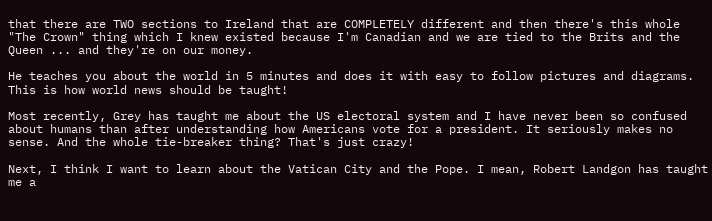that there are TWO sections to Ireland that are COMPLETELY different and then there's this whole "The Crown" thing which I knew existed because I'm Canadian and we are tied to the Brits and the Queen ... and they're on our money.

He teaches you about the world in 5 minutes and does it with easy to follow pictures and diagrams. This is how world news should be taught!

Most recently, Grey has taught me about the US electoral system and I have never been so confused about humans than after understanding how Americans vote for a president. It seriously makes no sense. And the whole tie-breaker thing? That's just crazy!

Next, I think I want to learn about the Vatican City and the Pope. I mean, Robert Landgon has taught me a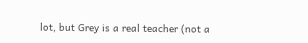lot, but Grey is a real teacher (not a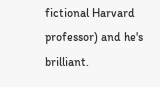fictional Harvard professor) and he's brilliant.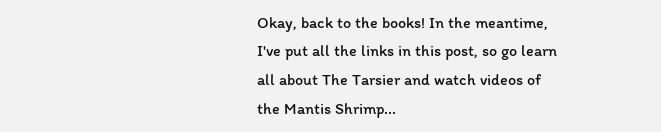Okay, back to the books! In the meantime, I've put all the links in this post, so go learn all about The Tarsier and watch videos of the Mantis Shrimp...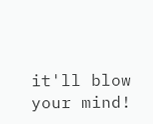it'll blow your mind!